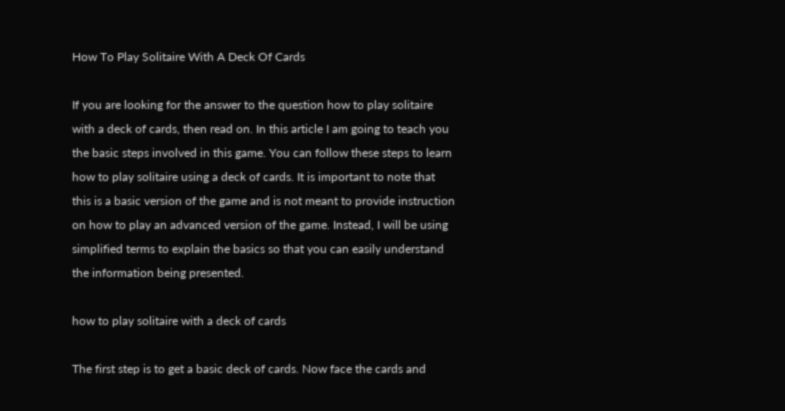How To Play Solitaire With A Deck Of Cards

If you are looking for the answer to the question how to play solitaire with a deck of cards, then read on. In this article I am going to teach you the basic steps involved in this game. You can follow these steps to learn how to play solitaire using a deck of cards. It is important to note that this is a basic version of the game and is not meant to provide instruction on how to play an advanced version of the game. Instead, I will be using simplified terms to explain the basics so that you can easily understand the information being presented.

how to play solitaire with a deck of cards

The first step is to get a basic deck of cards. Now face the cards and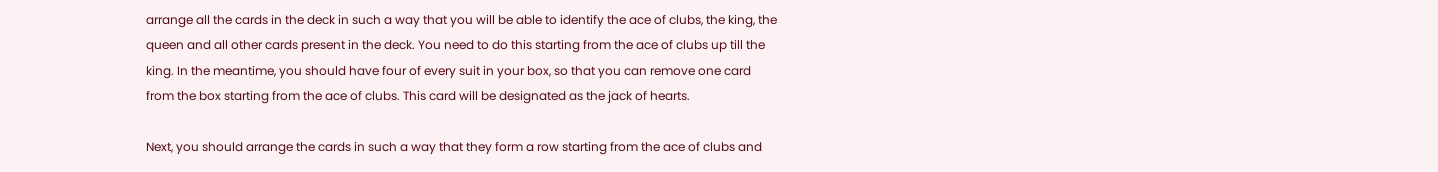arrange all the cards in the deck in such a way that you will be able to identify the ace of clubs, the king, the queen and all other cards present in the deck. You need to do this starting from the ace of clubs up till the king. In the meantime, you should have four of every suit in your box, so that you can remove one card from the box starting from the ace of clubs. This card will be designated as the jack of hearts.

Next, you should arrange the cards in such a way that they form a row starting from the ace of clubs and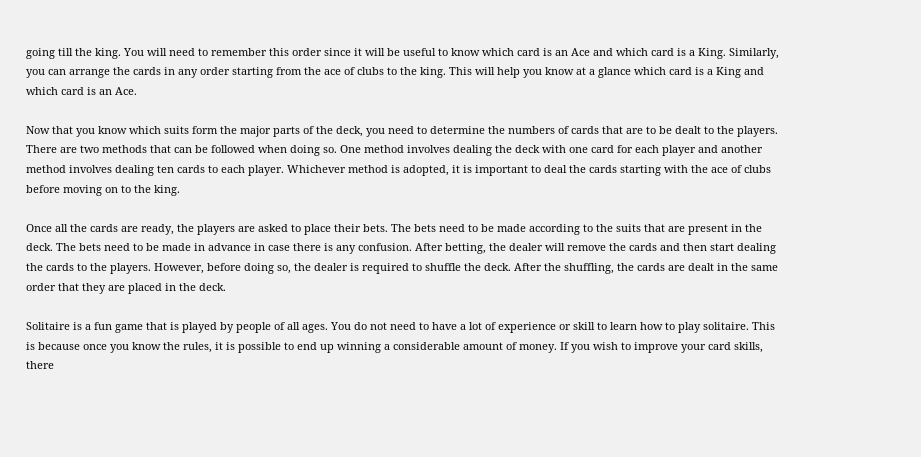going till the king. You will need to remember this order since it will be useful to know which card is an Ace and which card is a King. Similarly, you can arrange the cards in any order starting from the ace of clubs to the king. This will help you know at a glance which card is a King and which card is an Ace.

Now that you know which suits form the major parts of the deck, you need to determine the numbers of cards that are to be dealt to the players. There are two methods that can be followed when doing so. One method involves dealing the deck with one card for each player and another method involves dealing ten cards to each player. Whichever method is adopted, it is important to deal the cards starting with the ace of clubs before moving on to the king.

Once all the cards are ready, the players are asked to place their bets. The bets need to be made according to the suits that are present in the deck. The bets need to be made in advance in case there is any confusion. After betting, the dealer will remove the cards and then start dealing the cards to the players. However, before doing so, the dealer is required to shuffle the deck. After the shuffling, the cards are dealt in the same order that they are placed in the deck.

Solitaire is a fun game that is played by people of all ages. You do not need to have a lot of experience or skill to learn how to play solitaire. This is because once you know the rules, it is possible to end up winning a considerable amount of money. If you wish to improve your card skills, there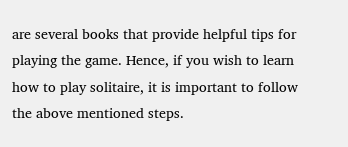are several books that provide helpful tips for playing the game. Hence, if you wish to learn how to play solitaire, it is important to follow the above mentioned steps.